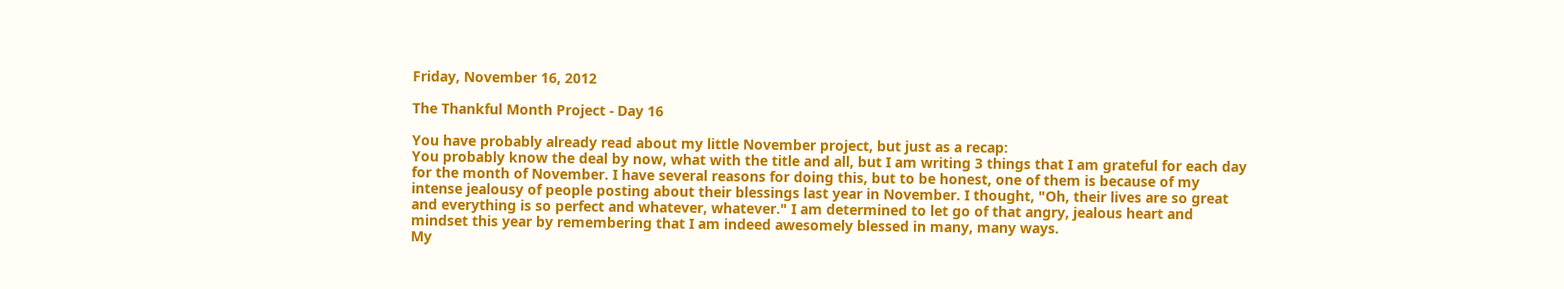Friday, November 16, 2012

The Thankful Month Project - Day 16

You have probably already read about my little November project, but just as a recap:
You probably know the deal by now, what with the title and all, but I am writing 3 things that I am grateful for each day for the month of November. I have several reasons for doing this, but to be honest, one of them is because of my intense jealousy of people posting about their blessings last year in November. I thought, "Oh, their lives are so great and everything is so perfect and whatever, whatever." I am determined to let go of that angry, jealous heart and mindset this year by remembering that I am indeed awesomely blessed in many, many ways.
My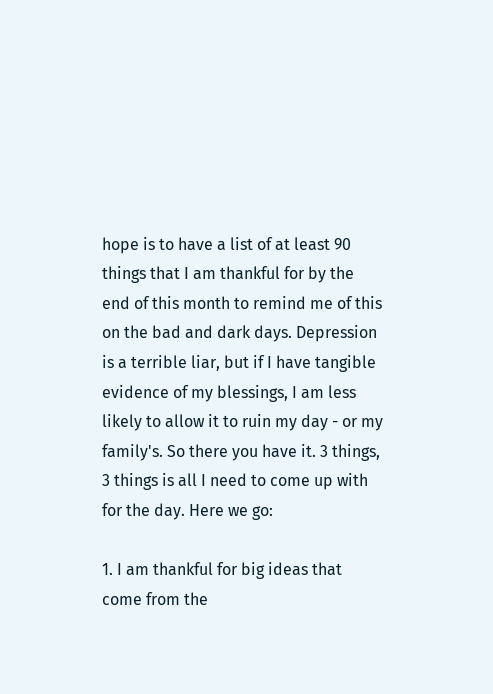hope is to have a list of at least 90 things that I am thankful for by the end of this month to remind me of this on the bad and dark days. Depression is a terrible liar, but if I have tangible evidence of my blessings, I am less likely to allow it to ruin my day - or my family's. So there you have it. 3 things, 3 things is all I need to come up with for the day. Here we go:

1. I am thankful for big ideas that come from the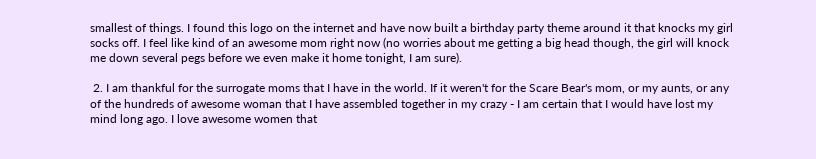smallest of things. I found this logo on the internet and have now built a birthday party theme around it that knocks my girl socks off. I feel like kind of an awesome mom right now (no worries about me getting a big head though, the girl will knock me down several pegs before we even make it home tonight, I am sure).

 2. I am thankful for the surrogate moms that I have in the world. If it weren't for the Scare Bear's mom, or my aunts, or any of the hundreds of awesome woman that I have assembled together in my crazy - I am certain that I would have lost my mind long ago. I love awesome women that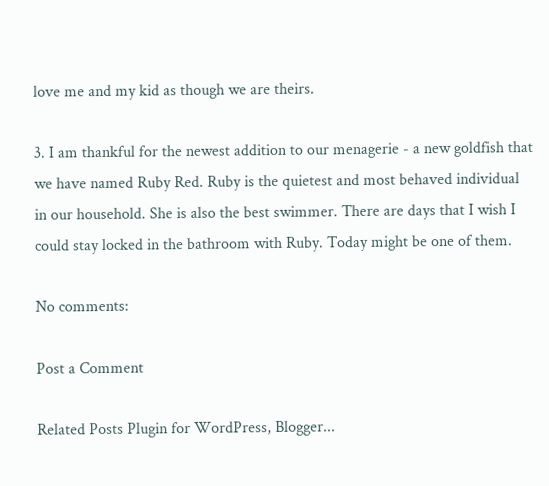love me and my kid as though we are theirs.

3. I am thankful for the newest addition to our menagerie - a new goldfish that we have named Ruby Red. Ruby is the quietest and most behaved individual in our household. She is also the best swimmer. There are days that I wish I could stay locked in the bathroom with Ruby. Today might be one of them.

No comments:

Post a Comment

Related Posts Plugin for WordPress, Blogger...